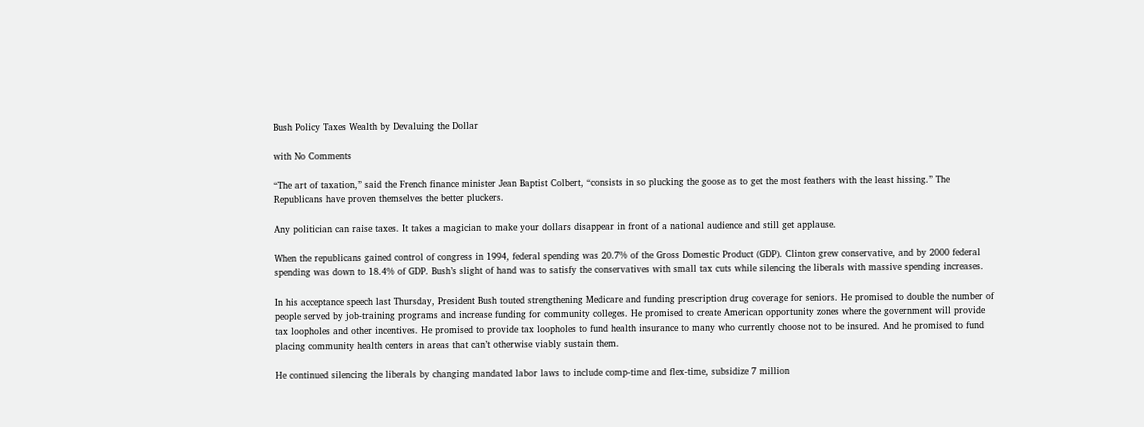Bush Policy Taxes Wealth by Devaluing the Dollar

with No Comments

“The art of taxation,” said the French finance minister Jean Baptist Colbert, “consists in so plucking the goose as to get the most feathers with the least hissing.” The Republicans have proven themselves the better pluckers.

Any politician can raise taxes. It takes a magician to make your dollars disappear in front of a national audience and still get applause.

When the republicans gained control of congress in 1994, federal spending was 20.7% of the Gross Domestic Product (GDP). Clinton grew conservative, and by 2000 federal spending was down to 18.4% of GDP. Bush’s slight of hand was to satisfy the conservatives with small tax cuts while silencing the liberals with massive spending increases.

In his acceptance speech last Thursday, President Bush touted strengthening Medicare and funding prescription drug coverage for seniors. He promised to double the number of people served by job-training programs and increase funding for community colleges. He promised to create American opportunity zones where the government will provide tax loopholes and other incentives. He promised to provide tax loopholes to fund health insurance to many who currently choose not to be insured. And he promised to fund placing community health centers in areas that can’t otherwise viably sustain them.

He continued silencing the liberals by changing mandated labor laws to include comp-time and flex-time, subsidize 7 million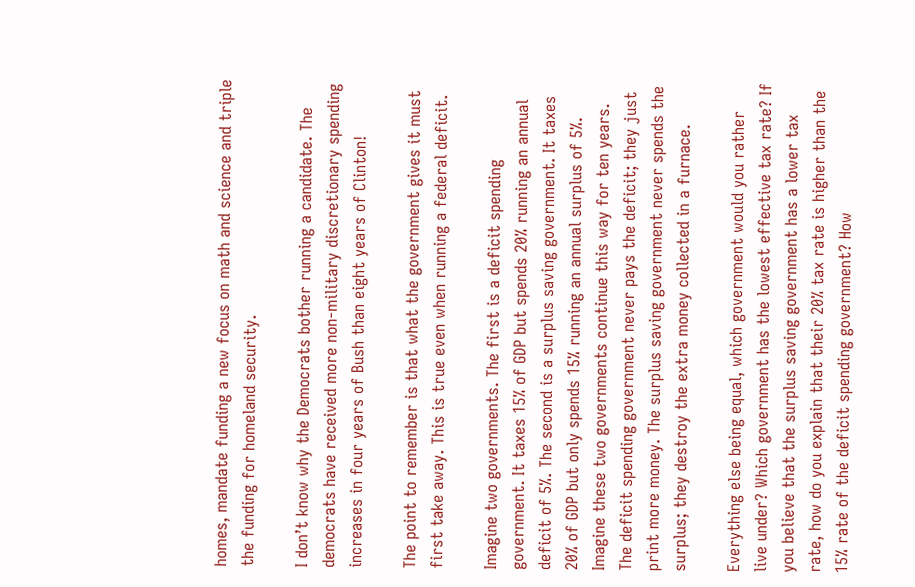homes, mandate funding a new focus on math and science and triple the funding for homeland security.

I don’t know why the Democrats bother running a candidate. The democrats have received more non-military discretionary spending increases in four years of Bush than eight years of Clinton!

The point to remember is that what the government gives it must first take away. This is true even when running a federal deficit.

Imagine two governments. The first is a deficit spending government. It taxes 15% of GDP but spends 20% running an annual deficit of 5%. The second is a surplus saving government. It taxes 20% of GDP but only spends 15% running an annual surplus of 5%. Imagine these two governments continue this way for ten years. The deficit spending government never pays the deficit; they just print more money. The surplus saving government never spends the surplus; they destroy the extra money collected in a furnace.

Everything else being equal, which government would you rather live under? Which government has the lowest effective tax rate? If you believe that the surplus saving government has a lower tax rate, how do you explain that their 20% tax rate is higher than the 15% rate of the deficit spending government? How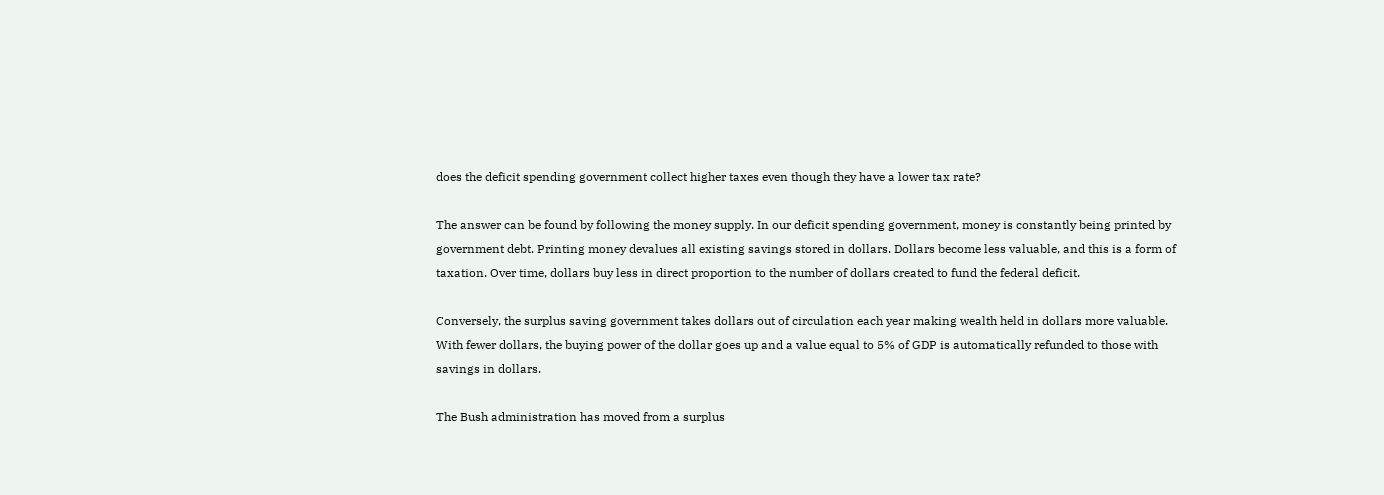does the deficit spending government collect higher taxes even though they have a lower tax rate?

The answer can be found by following the money supply. In our deficit spending government, money is constantly being printed by government debt. Printing money devalues all existing savings stored in dollars. Dollars become less valuable, and this is a form of taxation. Over time, dollars buy less in direct proportion to the number of dollars created to fund the federal deficit.

Conversely, the surplus saving government takes dollars out of circulation each year making wealth held in dollars more valuable. With fewer dollars, the buying power of the dollar goes up and a value equal to 5% of GDP is automatically refunded to those with savings in dollars.

The Bush administration has moved from a surplus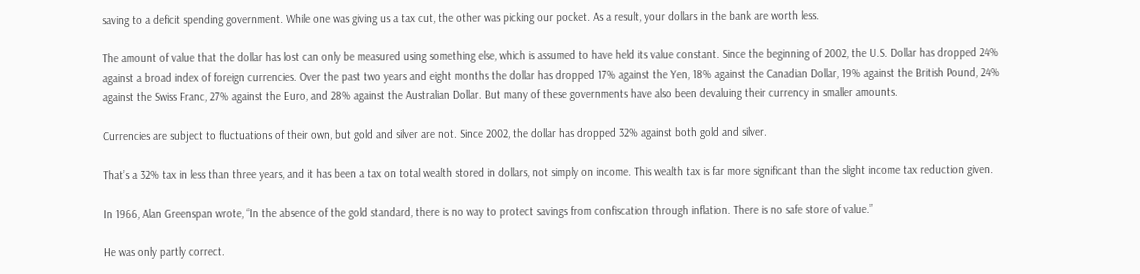saving to a deficit spending government. While one was giving us a tax cut, the other was picking our pocket. As a result, your dollars in the bank are worth less.

The amount of value that the dollar has lost can only be measured using something else, which is assumed to have held its value constant. Since the beginning of 2002, the U.S. Dollar has dropped 24% against a broad index of foreign currencies. Over the past two years and eight months the dollar has dropped 17% against the Yen, 18% against the Canadian Dollar, 19% against the British Pound, 24% against the Swiss Franc, 27% against the Euro, and 28% against the Australian Dollar. But many of these governments have also been devaluing their currency in smaller amounts.

Currencies are subject to fluctuations of their own, but gold and silver are not. Since 2002, the dollar has dropped 32% against both gold and silver.

That’s a 32% tax in less than three years, and it has been a tax on total wealth stored in dollars, not simply on income. This wealth tax is far more significant than the slight income tax reduction given.

In 1966, Alan Greenspan wrote, “In the absence of the gold standard, there is no way to protect savings from confiscation through inflation. There is no safe store of value.”

He was only partly correct.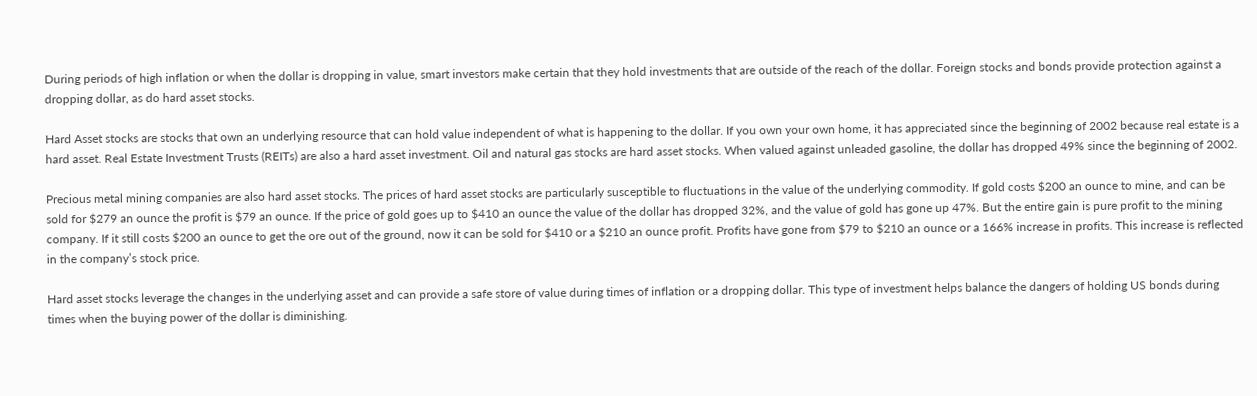During periods of high inflation or when the dollar is dropping in value, smart investors make certain that they hold investments that are outside of the reach of the dollar. Foreign stocks and bonds provide protection against a dropping dollar, as do hard asset stocks.

Hard Asset stocks are stocks that own an underlying resource that can hold value independent of what is happening to the dollar. If you own your own home, it has appreciated since the beginning of 2002 because real estate is a hard asset. Real Estate Investment Trusts (REITs) are also a hard asset investment. Oil and natural gas stocks are hard asset stocks. When valued against unleaded gasoline, the dollar has dropped 49% since the beginning of 2002.

Precious metal mining companies are also hard asset stocks. The prices of hard asset stocks are particularly susceptible to fluctuations in the value of the underlying commodity. If gold costs $200 an ounce to mine, and can be sold for $279 an ounce the profit is $79 an ounce. If the price of gold goes up to $410 an ounce the value of the dollar has dropped 32%, and the value of gold has gone up 47%. But the entire gain is pure profit to the mining company. If it still costs $200 an ounce to get the ore out of the ground, now it can be sold for $410 or a $210 an ounce profit. Profits have gone from $79 to $210 an ounce or a 166% increase in profits. This increase is reflected in the company’s stock price.

Hard asset stocks leverage the changes in the underlying asset and can provide a safe store of value during times of inflation or a dropping dollar. This type of investment helps balance the dangers of holding US bonds during times when the buying power of the dollar is diminishing.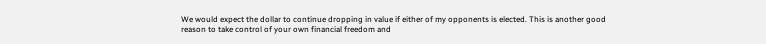We would expect the dollar to continue dropping in value if either of my opponents is elected. This is another good reason to take control of your own financial freedom and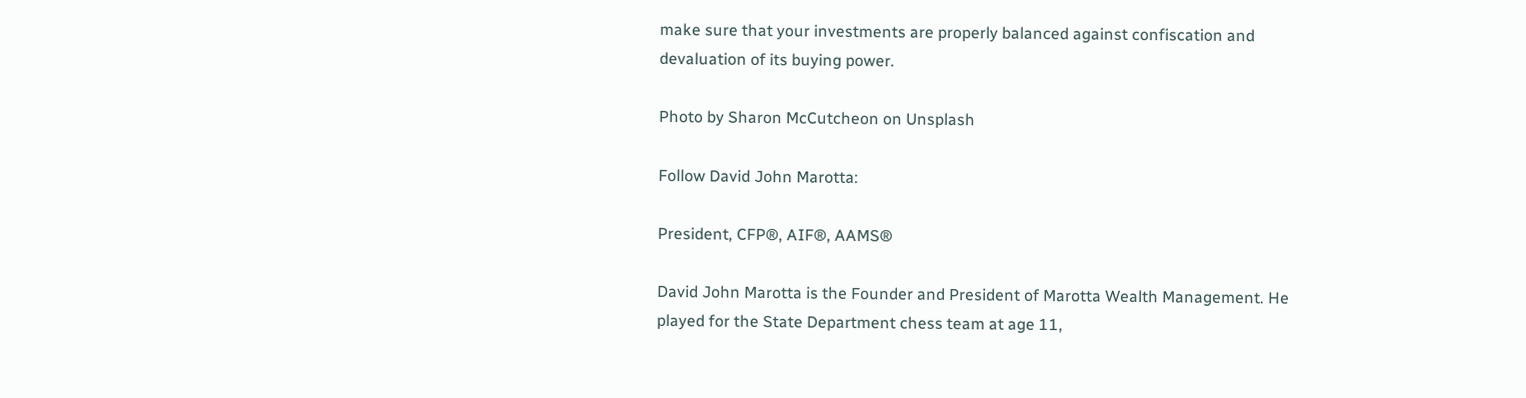make sure that your investments are properly balanced against confiscation and devaluation of its buying power.

Photo by Sharon McCutcheon on Unsplash

Follow David John Marotta:

President, CFP®, AIF®, AAMS®

David John Marotta is the Founder and President of Marotta Wealth Management. He played for the State Department chess team at age 11,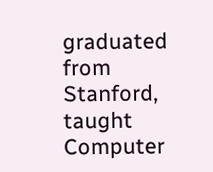graduated from Stanford, taught Computer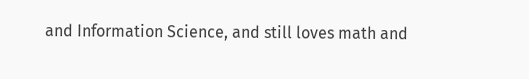and Information Science, and still loves math and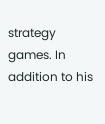strategy games. In addition to his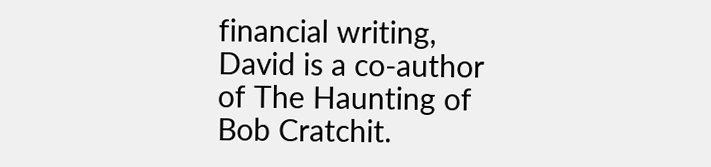financial writing, David is a co-author of The Haunting of Bob Cratchit.